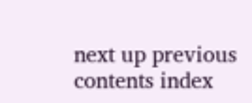next up previous contents index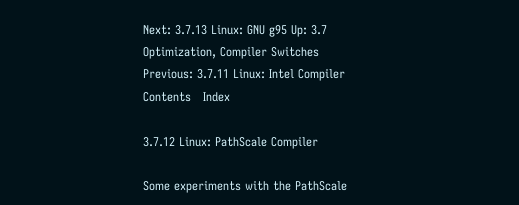Next: 3.7.13 Linux: GNU g95 Up: 3.7 Optimization, Compiler Switches Previous: 3.7.11 Linux: Intel Compiler   Contents   Index

3.7.12 Linux: PathScale Compiler

Some experiments with the PathScale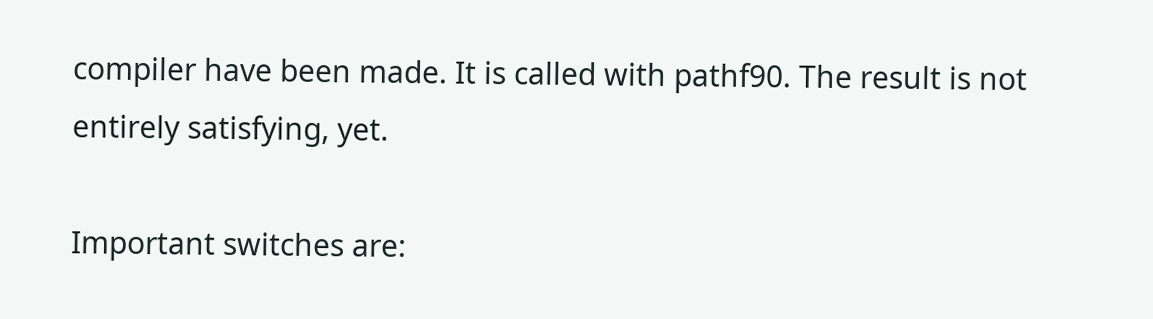compiler have been made. It is called with pathf90. The result is not entirely satisfying, yet.

Important switches are: